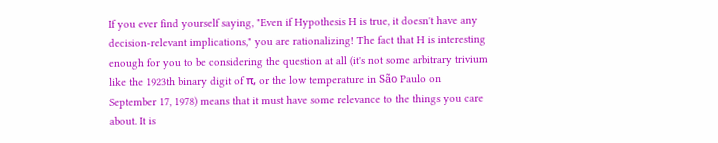If you ever find yourself saying, "Even if Hypothesis H is true, it doesn't have any decision-relevant implications," you are rationalizing! The fact that H is interesting enough for you to be considering the question at all (it's not some arbitrary trivium like the 1923th binary digit of π, or the low temperature in São Paulo on September 17, 1978) means that it must have some relevance to the things you care about. It is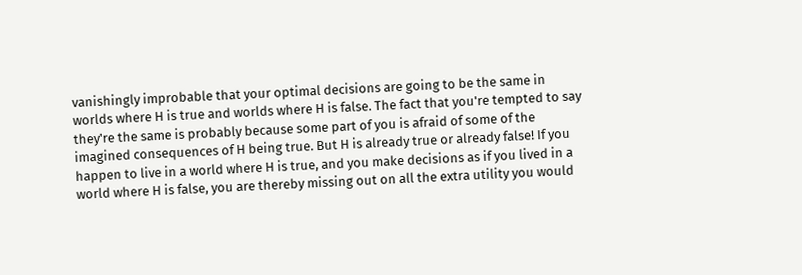vanishingly improbable that your optimal decisions are going to be the same in worlds where H is true and worlds where H is false. The fact that you're tempted to say they're the same is probably because some part of you is afraid of some of the imagined consequences of H being true. But H is already true or already false! If you happen to live in a world where H is true, and you make decisions as if you lived in a world where H is false, you are thereby missing out on all the extra utility you would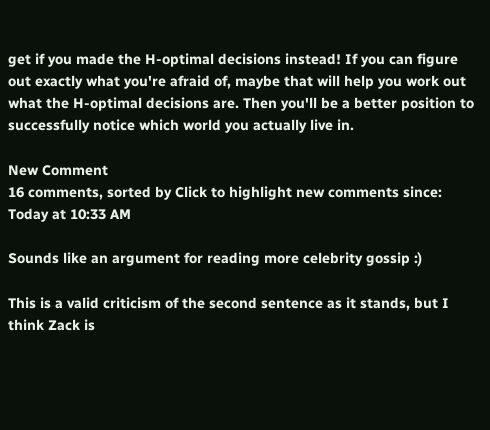get if you made the H-optimal decisions instead! If you can figure out exactly what you're afraid of, maybe that will help you work out what the H-optimal decisions are. Then you'll be a better position to successfully notice which world you actually live in.

New Comment
16 comments, sorted by Click to highlight new comments since: Today at 10:33 AM

Sounds like an argument for reading more celebrity gossip :)

This is a valid criticism of the second sentence as it stands, but I think Zack is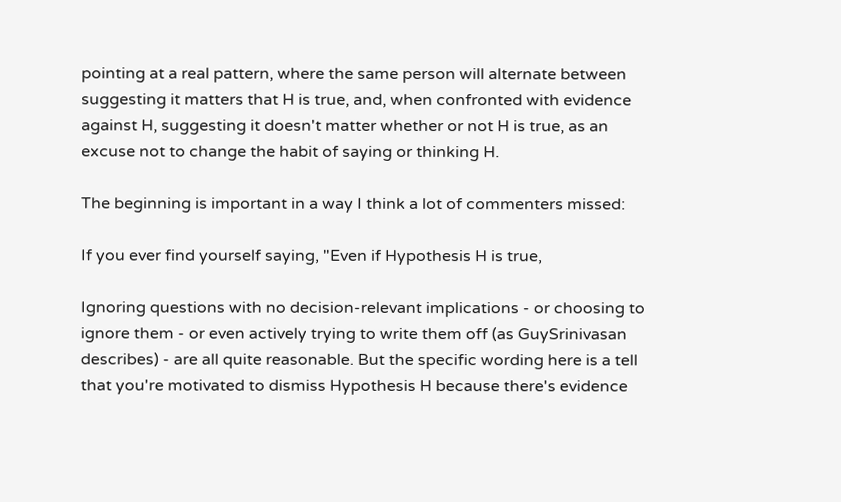pointing at a real pattern, where the same person will alternate between suggesting it matters that H is true, and, when confronted with evidence against H, suggesting it doesn't matter whether or not H is true, as an excuse not to change the habit of saying or thinking H.

The beginning is important in a way I think a lot of commenters missed:

If you ever find yourself saying, "Even if Hypothesis H is true,

Ignoring questions with no decision-relevant implications - or choosing to ignore them - or even actively trying to write them off (as GuySrinivasan describes) - are all quite reasonable. But the specific wording here is a tell that you're motivated to dismiss Hypothesis H because there's evidence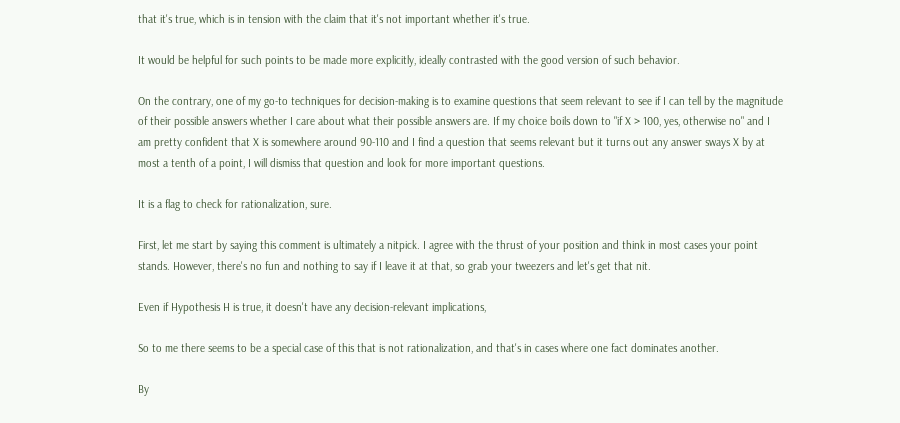that it's true, which is in tension with the claim that it's not important whether it's true.

It would be helpful for such points to be made more explicitly, ideally contrasted with the good version of such behavior.

On the contrary, one of my go-to techniques for decision-making is to examine questions that seem relevant to see if I can tell by the magnitude of their possible answers whether I care about what their possible answers are. If my choice boils down to "if X > 100, yes, otherwise no" and I am pretty confident that X is somewhere around 90-110 and I find a question that seems relevant but it turns out any answer sways X by at most a tenth of a point, I will dismiss that question and look for more important questions.

It is a flag to check for rationalization, sure.

First, let me start by saying this comment is ultimately a nitpick. I agree with the thrust of your position and think in most cases your point stands. However, there's no fun and nothing to say if I leave it at that, so grab your tweezers and let's get that nit.

Even if Hypothesis H is true, it doesn't have any decision-relevant implications,

So to me there seems to be a special case of this that is not rationalization, and that's in cases where one fact dominates another.

By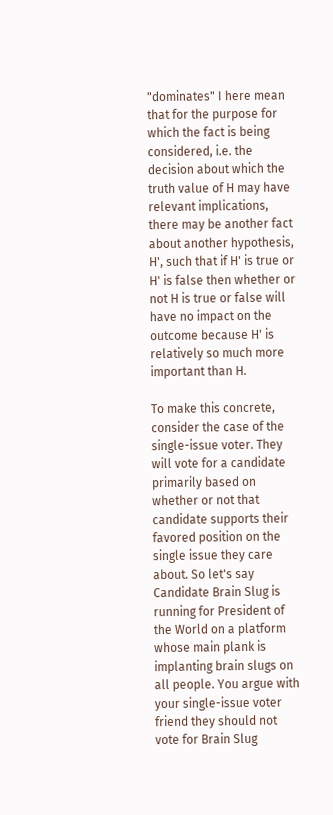"dominates" I here mean that for the purpose for which the fact is being considered, i.e. the decision about which the truth value of H may have relevant implications, there may be another fact about another hypothesis, H', such that if H' is true or H' is false then whether or not H is true or false will have no impact on the outcome because H' is relatively so much more important than H.

To make this concrete, consider the case of the single-issue voter. They will vote for a candidate primarily based on whether or not that candidate supports their favored position on the single issue they care about. So let's say Candidate Brain Slug is running for President of the World on a platform whose main plank is implanting brain slugs on all people. You argue with your single-issue voter friend they should not vote for Brain Slug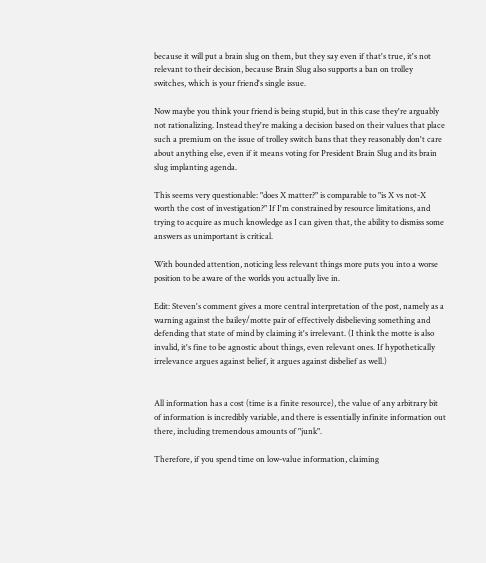because it will put a brain slug on them, but they say even if that's true, it's not relevant to their decision, because Brain Slug also supports a ban on trolley switches, which is your friend's single issue.

Now maybe you think your friend is being stupid, but in this case they're arguably not rationalizing. Instead they're making a decision based on their values that place such a premium on the issue of trolley switch bans that they reasonably don't care about anything else, even if it means voting for President Brain Slug and its brain slug implanting agenda.

This seems very questionable: "does X matter?" is comparable to "is X vs not-X worth the cost of investigation?" If I'm constrained by resource limitations, and trying to acquire as much knowledge as I can given that, the ability to dismiss some answers as unimportant is critical.

With bounded attention, noticing less relevant things more puts you into a worse position to be aware of the worlds you actually live in.

Edit: Steven's comment gives a more central interpretation of the post, namely as a warning against the bailey/motte pair of effectively disbelieving something and defending that state of mind by claiming it's irrelevant. (I think the motte is also invalid, it's fine to be agnostic about things, even relevant ones. If hypothetically irrelevance argues against belief, it argues against disbelief as well.)


All information has a cost (time is a finite resource), the value of any arbitrary bit of information is incredibly variable, and there is essentially infinite information out there, including tremendous amounts of "junk".

Therefore, if you spend time on low-value information, claiming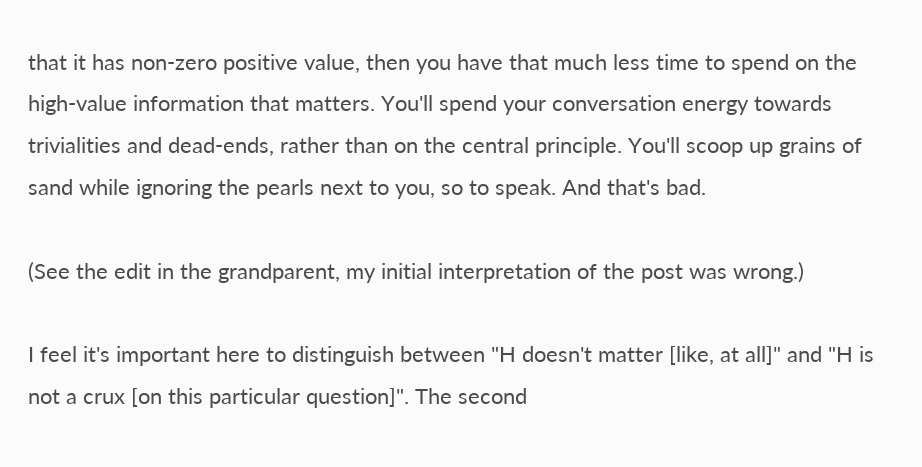that it has non-zero positive value, then you have that much less time to spend on the high-value information that matters. You'll spend your conversation energy towards trivialities and dead-ends, rather than on the central principle. You'll scoop up grains of sand while ignoring the pearls next to you, so to speak. And that's bad.

(See the edit in the grandparent, my initial interpretation of the post was wrong.)

I feel it's important here to distinguish between "H doesn't matter [like, at all]" and "H is not a crux [on this particular question]". The second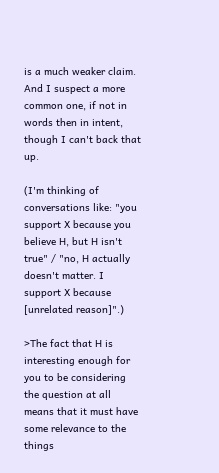is a much weaker claim. And I suspect a more common one, if not in words then in intent, though I can't back that up.

(I'm thinking of conversations like: "you support X because you believe H, but H isn't true" / "no, H actually doesn't matter. I support X because [unrelated reason]".)

>The fact that H is interesting enough for you to be considering the question at all means that it must have some relevance to the things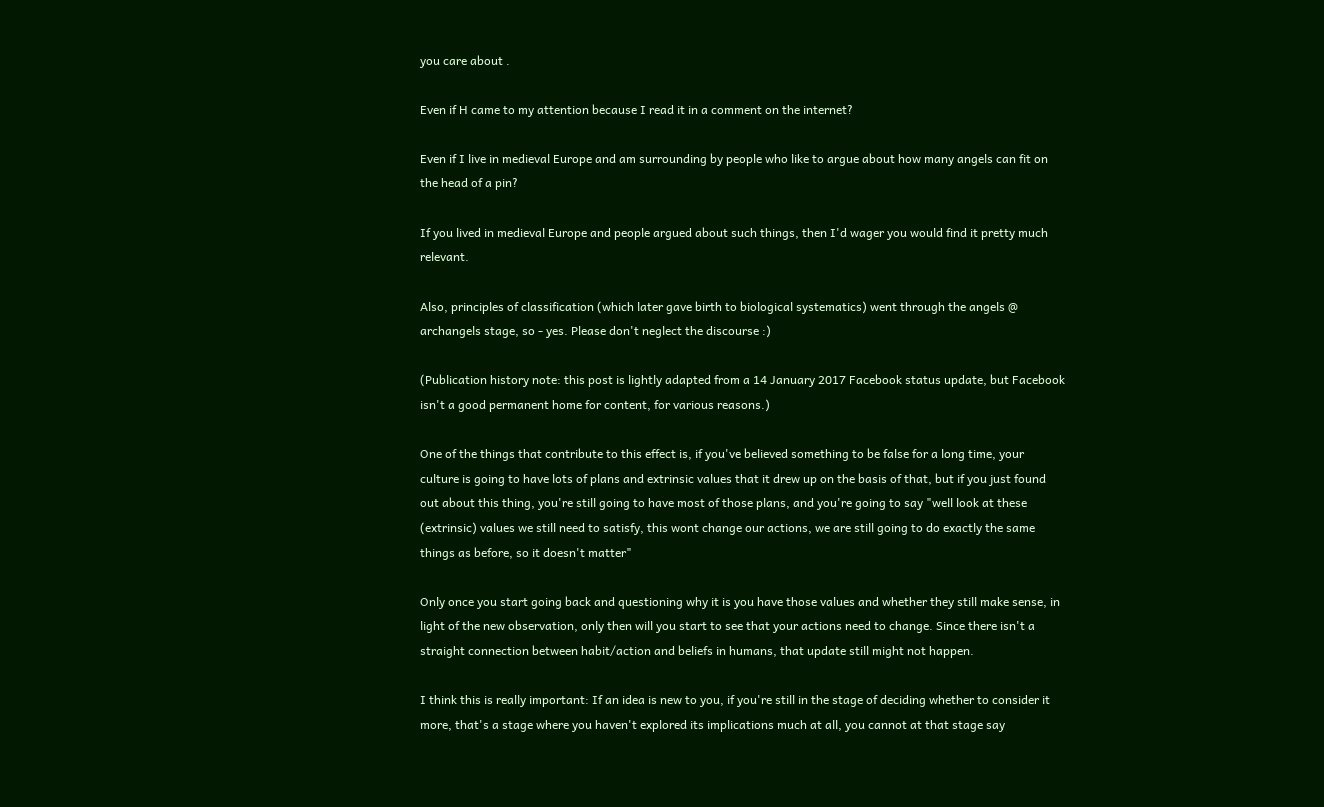you care about .

Even if H came to my attention because I read it in a comment on the internet?

Even if I live in medieval Europe and am surrounding by people who like to argue about how many angels can fit on the head of a pin?

If you lived in medieval Europe and people argued about such things, then I'd wager you would find it pretty much relevant.

Also, principles of classification (which later gave birth to biological systematics) went through the angels @ archangels stage, so - yes. Please don't neglect the discourse :)

(Publication history note: this post is lightly adapted from a 14 January 2017 Facebook status update, but Facebook isn't a good permanent home for content, for various reasons.)

One of the things that contribute to this effect is, if you've believed something to be false for a long time, your culture is going to have lots of plans and extrinsic values that it drew up on the basis of that, but if you just found out about this thing, you're still going to have most of those plans, and you're going to say "well look at these (extrinsic) values we still need to satisfy, this wont change our actions, we are still going to do exactly the same things as before, so it doesn't matter"

Only once you start going back and questioning why it is you have those values and whether they still make sense, in light of the new observation, only then will you start to see that your actions need to change. Since there isn't a straight connection between habit/action and beliefs in humans, that update still might not happen.

I think this is really important: If an idea is new to you, if you're still in the stage of deciding whether to consider it more, that's a stage where you haven't explored its implications much at all, you cannot at that stage say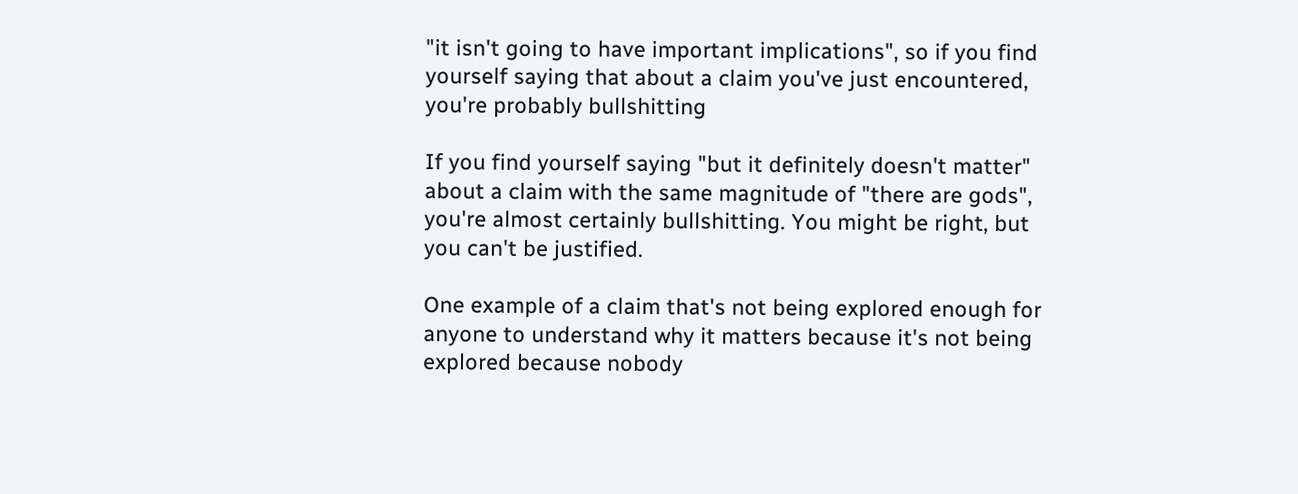"it isn't going to have important implications", so if you find yourself saying that about a claim you've just encountered, you're probably bullshitting

If you find yourself saying "but it definitely doesn't matter" about a claim with the same magnitude of "there are gods", you're almost certainly bullshitting. You might be right, but you can't be justified.

One example of a claim that's not being explored enough for anyone to understand why it matters because it's not being explored because nobody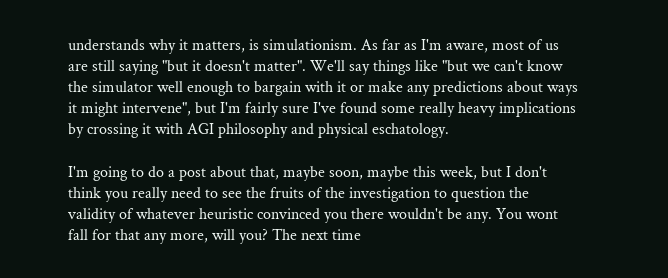understands why it matters, is simulationism. As far as I'm aware, most of us are still saying "but it doesn't matter". We'll say things like "but we can't know the simulator well enough to bargain with it or make any predictions about ways it might intervene", but I'm fairly sure I've found some really heavy implications by crossing it with AGI philosophy and physical eschatology.

I'm going to do a post about that, maybe soon, maybe this week, but I don't think you really need to see the fruits of the investigation to question the validity of whatever heuristic convinced you there wouldn't be any. You wont fall for that any more, will you? The next time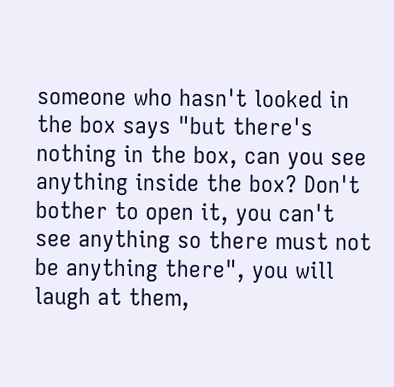someone who hasn't looked in the box says "but there's nothing in the box, can you see anything inside the box? Don't bother to open it, you can't see anything so there must not be anything there", you will laugh at them,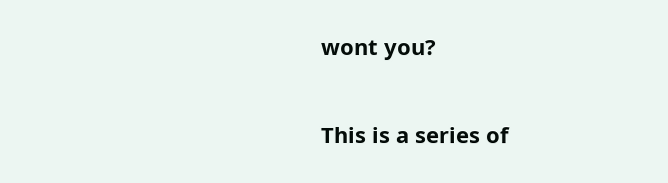wont you?

This is a series of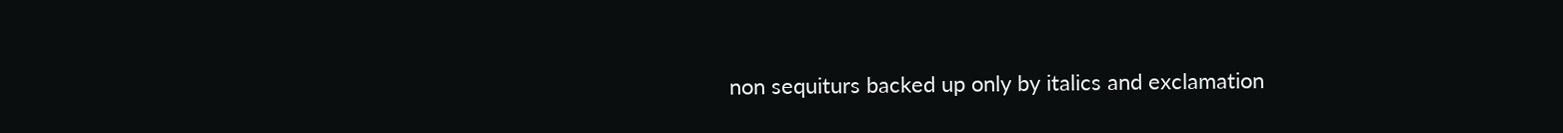non sequiturs backed up only by italics and exclamation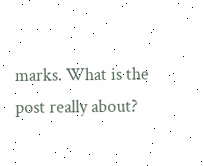marks. What is the post really about?